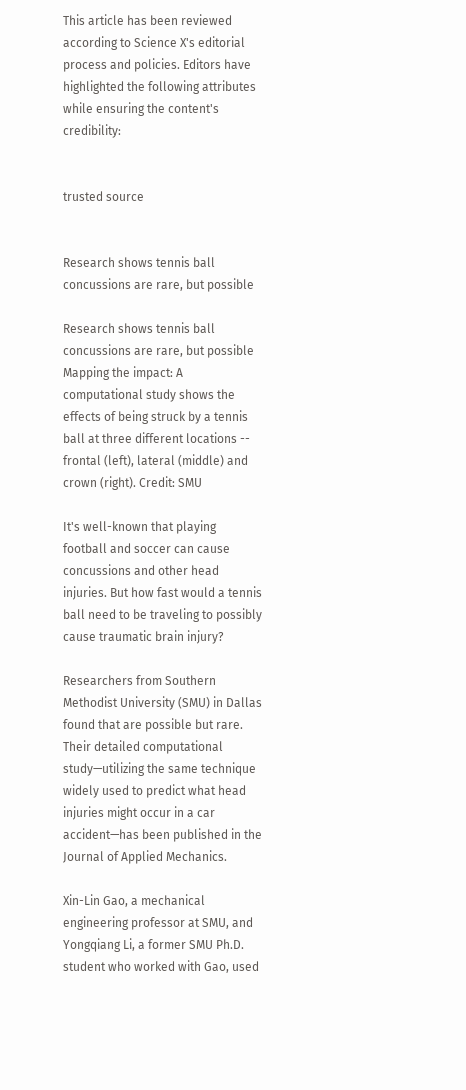This article has been reviewed according to Science X's editorial process and policies. Editors have highlighted the following attributes while ensuring the content's credibility:


trusted source


Research shows tennis ball concussions are rare, but possible

Research shows tennis ball concussions are rare, but possible
Mapping the impact: A computational study shows the effects of being struck by a tennis ball at three different locations -- frontal (left), lateral (middle) and crown (right). Credit: SMU

It's well-known that playing football and soccer can cause concussions and other head injuries. But how fast would a tennis ball need to be traveling to possibly cause traumatic brain injury?

Researchers from Southern Methodist University (SMU) in Dallas found that are possible but rare. Their detailed computational study—utilizing the same technique widely used to predict what head injuries might occur in a car accident—has been published in the Journal of Applied Mechanics.

Xin-Lin Gao, a mechanical engineering professor at SMU, and Yongqiang Li, a former SMU Ph.D. student who worked with Gao, used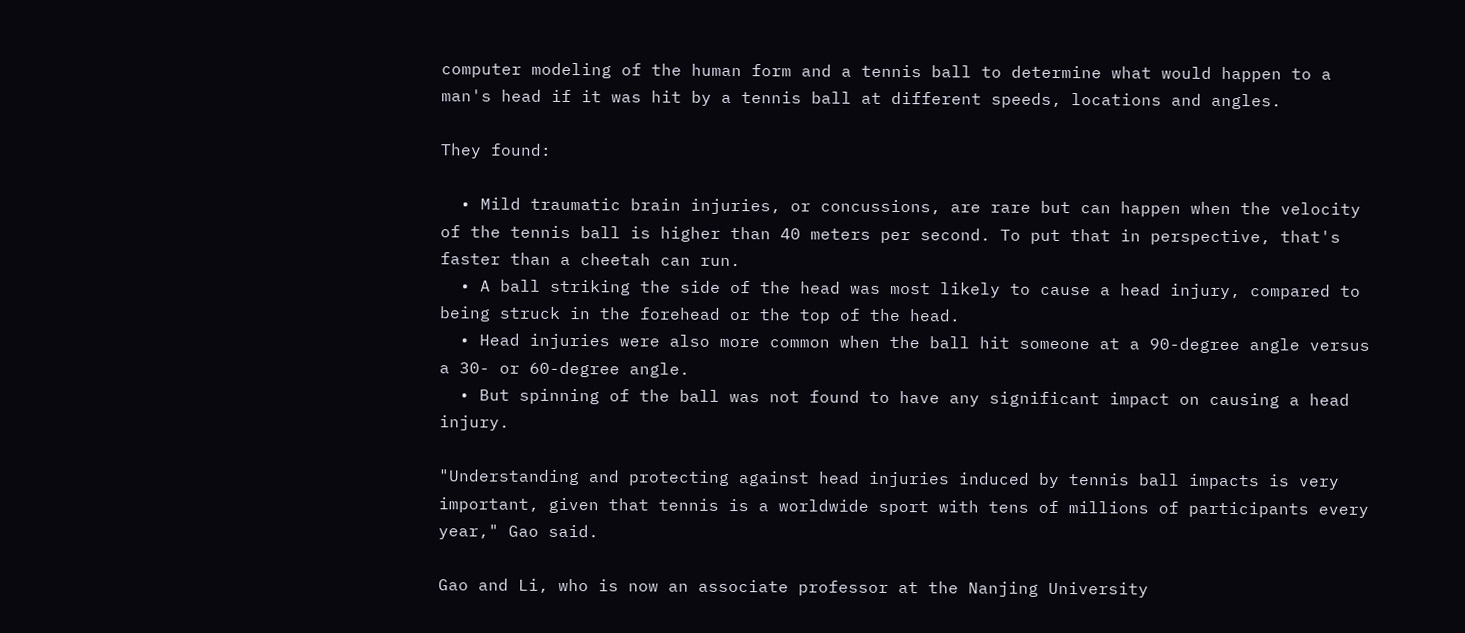computer modeling of the human form and a tennis ball to determine what would happen to a man's head if it was hit by a tennis ball at different speeds, locations and angles.

They found:

  • Mild traumatic brain injuries, or concussions, are rare but can happen when the velocity of the tennis ball is higher than 40 meters per second. To put that in perspective, that's faster than a cheetah can run.
  • A ball striking the side of the head was most likely to cause a head injury, compared to being struck in the forehead or the top of the head.
  • Head injuries were also more common when the ball hit someone at a 90-degree angle versus a 30- or 60-degree angle.
  • But spinning of the ball was not found to have any significant impact on causing a head injury.

"Understanding and protecting against head injuries induced by tennis ball impacts is very important, given that tennis is a worldwide sport with tens of millions of participants every year," Gao said.

Gao and Li, who is now an associate professor at the Nanjing University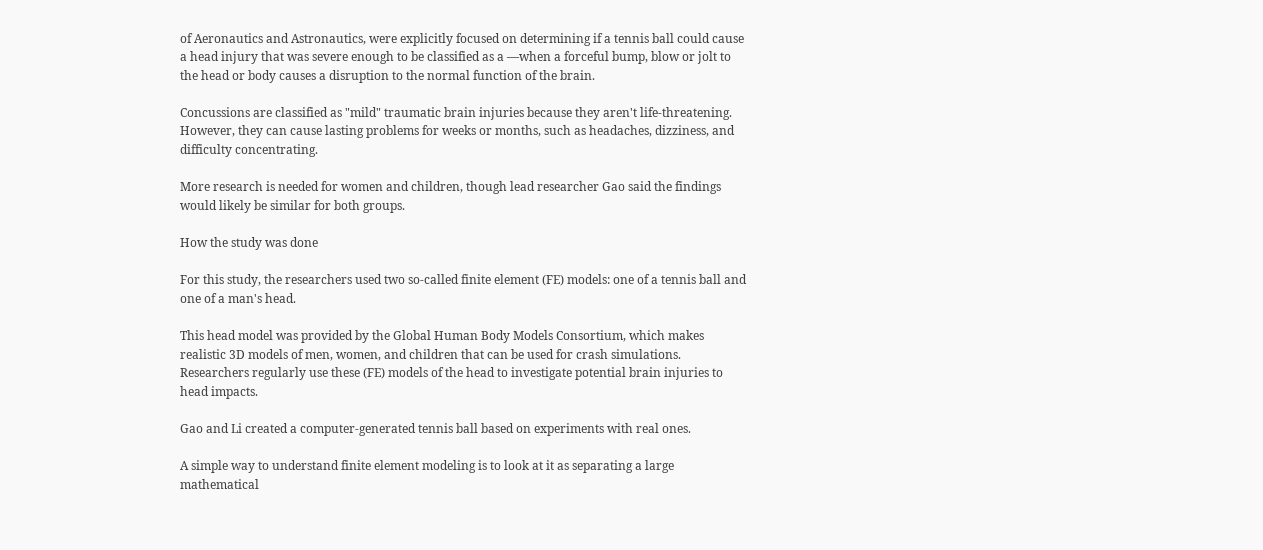of Aeronautics and Astronautics, were explicitly focused on determining if a tennis ball could cause a head injury that was severe enough to be classified as a —when a forceful bump, blow or jolt to the head or body causes a disruption to the normal function of the brain.

Concussions are classified as "mild" traumatic brain injuries because they aren't life-threatening. However, they can cause lasting problems for weeks or months, such as headaches, dizziness, and difficulty concentrating.

More research is needed for women and children, though lead researcher Gao said the findings would likely be similar for both groups.

How the study was done

For this study, the researchers used two so-called finite element (FE) models: one of a tennis ball and one of a man's head.

This head model was provided by the Global Human Body Models Consortium, which makes realistic 3D models of men, women, and children that can be used for crash simulations. Researchers regularly use these (FE) models of the head to investigate potential brain injuries to head impacts.

Gao and Li created a computer-generated tennis ball based on experiments with real ones.

A simple way to understand finite element modeling is to look at it as separating a large mathematical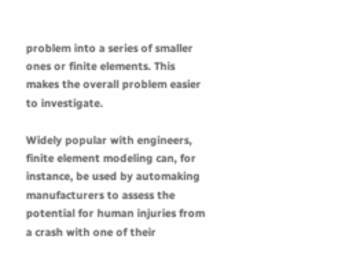problem into a series of smaller ones or finite elements. This makes the overall problem easier to investigate.

Widely popular with engineers, finite element modeling can, for instance, be used by automaking manufacturers to assess the potential for human injuries from a crash with one of their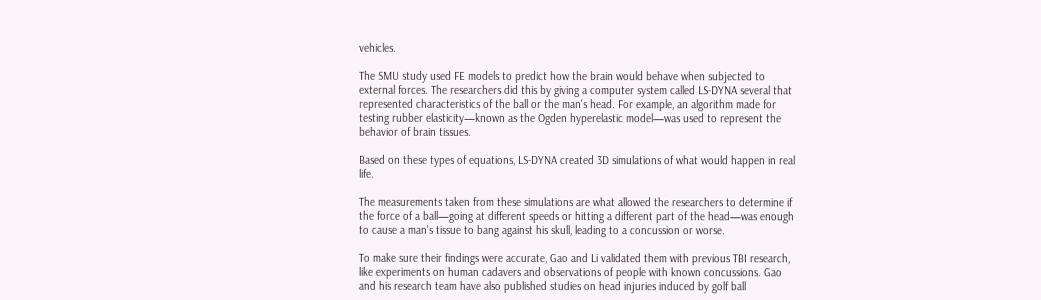vehicles.

The SMU study used FE models to predict how the brain would behave when subjected to external forces. The researchers did this by giving a computer system called LS-DYNA several that represented characteristics of the ball or the man's head. For example, an algorithm made for testing rubber elasticity—known as the Ogden hyperelastic model—was used to represent the behavior of brain tissues.

Based on these types of equations, LS-DYNA created 3D simulations of what would happen in real life.

The measurements taken from these simulations are what allowed the researchers to determine if the force of a ball—going at different speeds or hitting a different part of the head—was enough to cause a man's tissue to bang against his skull, leading to a concussion or worse.

To make sure their findings were accurate, Gao and Li validated them with previous TBI research, like experiments on human cadavers and observations of people with known concussions. Gao and his research team have also published studies on head injuries induced by golf ball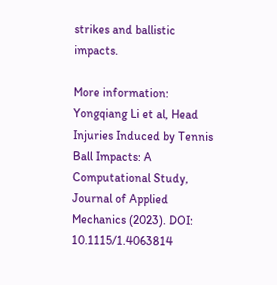strikes and ballistic impacts.

More information: Yongqiang Li et al, Head Injuries Induced by Tennis Ball Impacts: A Computational Study, Journal of Applied Mechanics (2023). DOI: 10.1115/1.4063814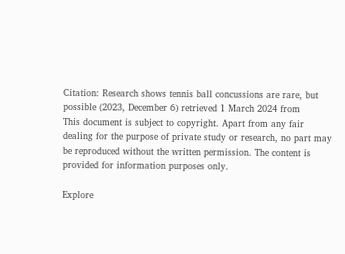Citation: Research shows tennis ball concussions are rare, but possible (2023, December 6) retrieved 1 March 2024 from
This document is subject to copyright. Apart from any fair dealing for the purpose of private study or research, no part may be reproduced without the written permission. The content is provided for information purposes only.

Explore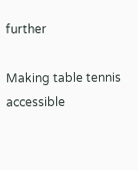further

Making table tennis accessible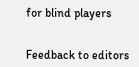for blind players


Feedback to editors